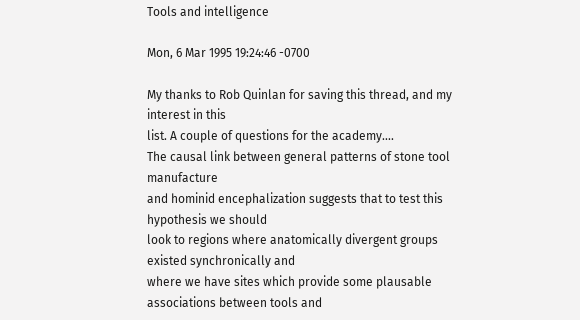Tools and intelligence

Mon, 6 Mar 1995 19:24:46 -0700

My thanks to Rob Quinlan for saving this thread, and my interest in this
list. A couple of questions for the academy....
The causal link between general patterns of stone tool manufacture
and hominid encephalization suggests that to test this hypothesis we should
look to regions where anatomically divergent groups existed synchronically and
where we have sites which provide some plausable associations between tools and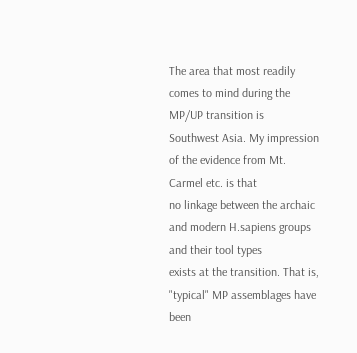The area that most readily comes to mind during the MP/UP transition is
Southwest Asia. My impression of the evidence from Mt. Carmel etc. is that
no linkage between the archaic and modern H.sapiens groups and their tool types
exists at the transition. That is, "typical" MP assemblages have been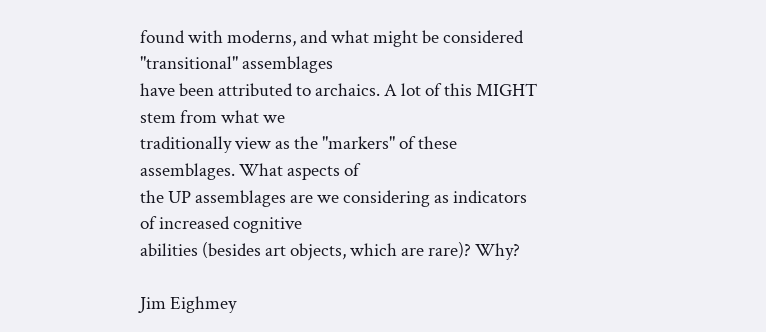found with moderns, and what might be considered "transitional" assemblages
have been attributed to archaics. A lot of this MIGHT stem from what we
traditionally view as the "markers" of these assemblages. What aspects of
the UP assemblages are we considering as indicators of increased cognitive
abilities (besides art objects, which are rare)? Why?

Jim Eighmey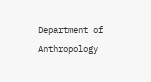Department of Anthropology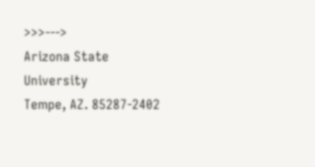>>>--->
Arizona State University
Tempe, AZ. 85287-2402